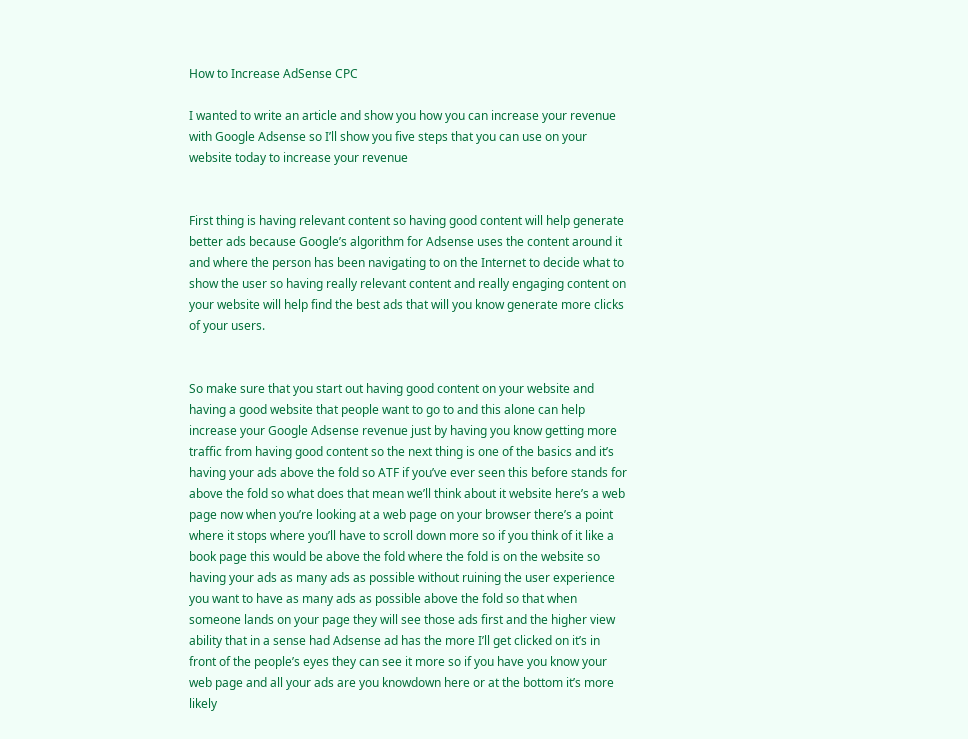How to Increase AdSense CPC

I wanted to write an article and show you how you can increase your revenue with Google Adsense so I’ll show you five steps that you can use on your website today to increase your revenue


First thing is having relevant content so having good content will help generate better ads because Google’s algorithm for Adsense uses the content around it and where the person has been navigating to on the Internet to decide what to show the user so having really relevant content and really engaging content on your website will help find the best ads that will you know generate more clicks of your users.


So make sure that you start out having good content on your website and having a good website that people want to go to and this alone can help increase your Google Adsense revenue just by having you know getting more traffic from having good content so the next thing is one of the basics and it’s having your ads above the fold so ATF if you’ve ever seen this before stands for above the fold so what does that mean we’ll think about it website here’s a web page now when you’re looking at a web page on your browser there’s a point where it stops where you’ll have to scroll down more so if you think of it like a book page this would be above the fold where the fold is on the website so having your ads as many ads as possible without ruining the user experience you want to have as many ads as possible above the fold so that when someone lands on your page they will see those ads first and the higher view ability that in a sense had Adsense ad has the more I’ll get clicked on it’s in front of the people’s eyes they can see it more so if you have you know your web page and all your ads are you knowdown here or at the bottom it’s more likely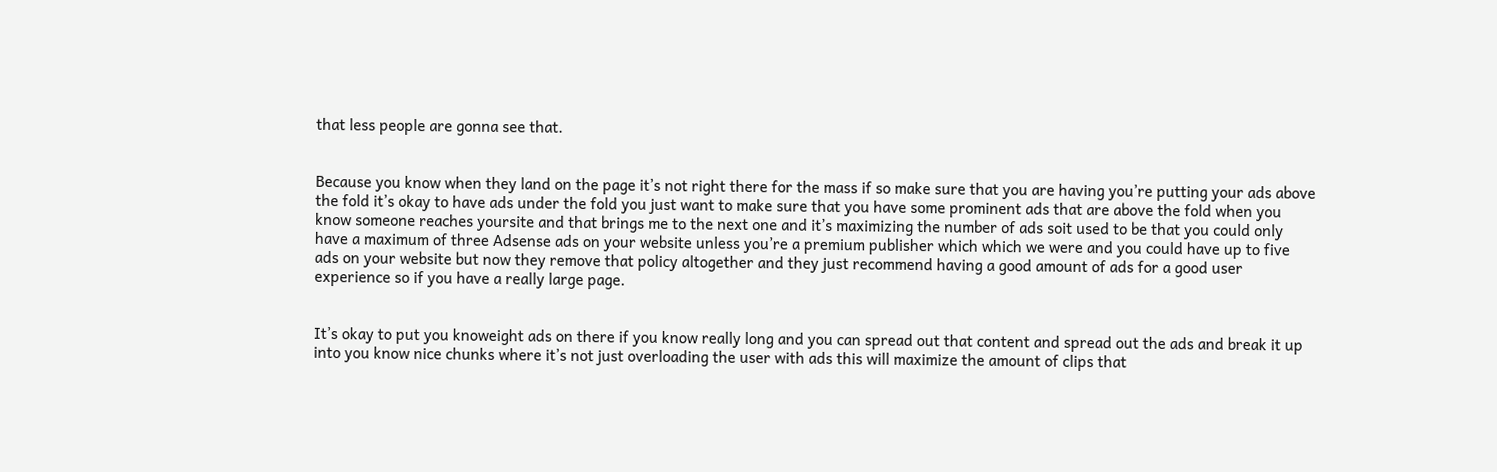that less people are gonna see that.


Because you know when they land on the page it’s not right there for the mass if so make sure that you are having you’re putting your ads above the fold it’s okay to have ads under the fold you just want to make sure that you have some prominent ads that are above the fold when you know someone reaches yoursite and that brings me to the next one and it’s maximizing the number of ads soit used to be that you could only have a maximum of three Adsense ads on your website unless you’re a premium publisher which which we were and you could have up to five ads on your website but now they remove that policy altogether and they just recommend having a good amount of ads for a good user experience so if you have a really large page.


It’s okay to put you knoweight ads on there if you know really long and you can spread out that content and spread out the ads and break it up into you know nice chunks where it’s not just overloading the user with ads this will maximize the amount of clips that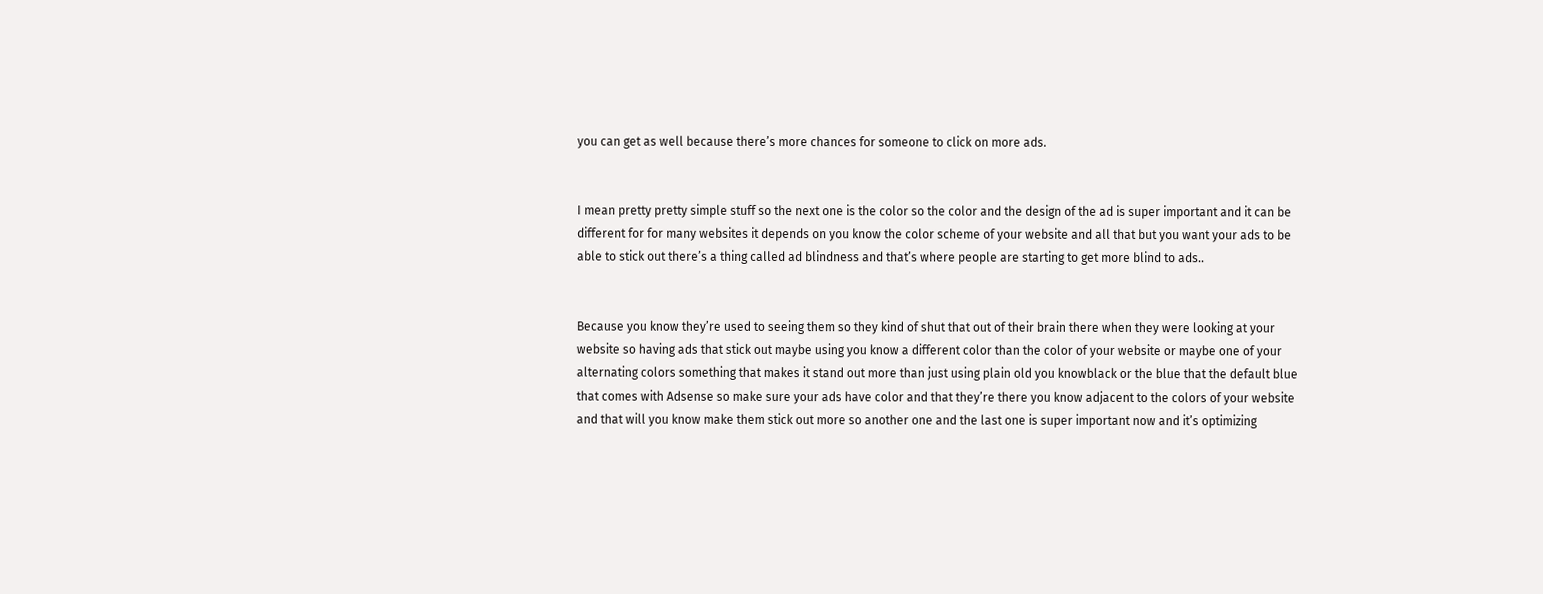you can get as well because there’s more chances for someone to click on more ads.


I mean pretty pretty simple stuff so the next one is the color so the color and the design of the ad is super important and it can be different for for many websites it depends on you know the color scheme of your website and all that but you want your ads to be able to stick out there’s a thing called ad blindness and that’s where people are starting to get more blind to ads..


Because you know they’re used to seeing them so they kind of shut that out of their brain there when they were looking at your website so having ads that stick out maybe using you know a different color than the color of your website or maybe one of your alternating colors something that makes it stand out more than just using plain old you knowblack or the blue that the default blue that comes with Adsense so make sure your ads have color and that they’re there you know adjacent to the colors of your website and that will you know make them stick out more so another one and the last one is super important now and it’s optimizing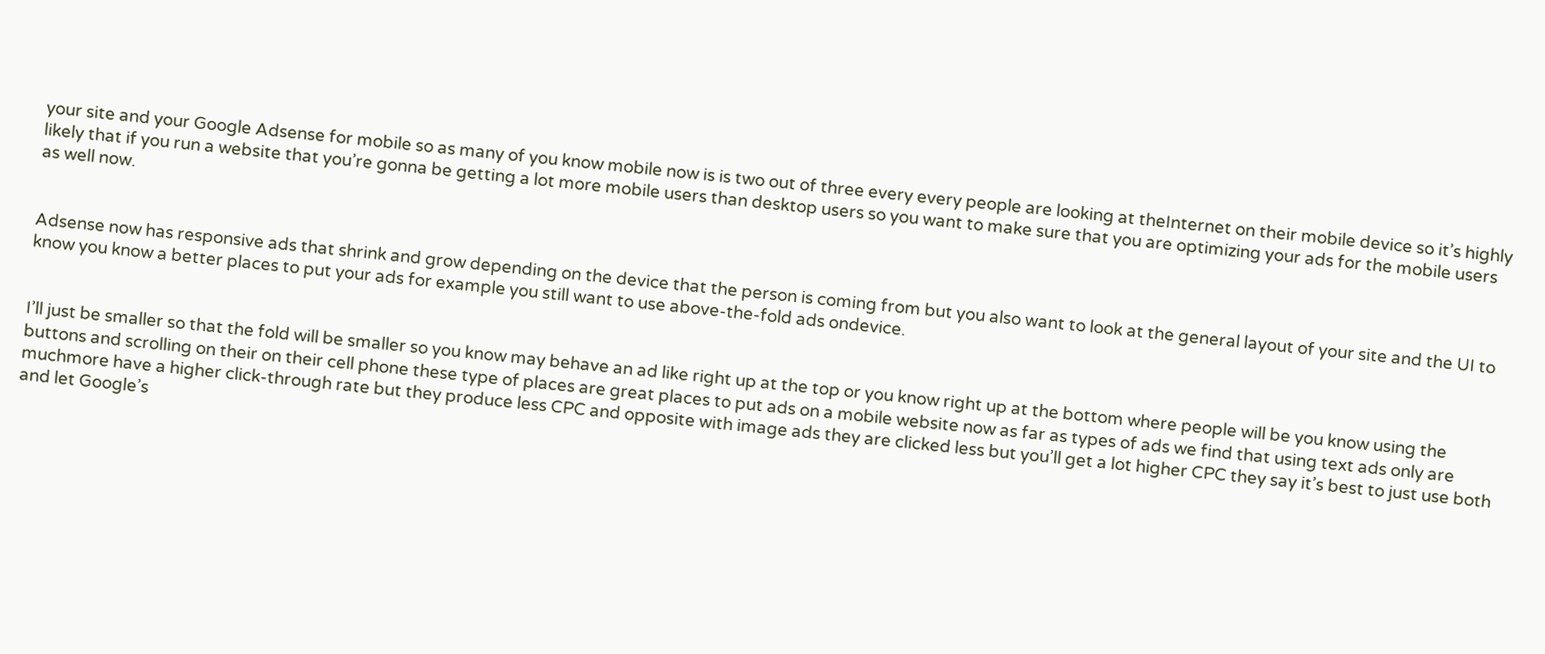your site and your Google Adsense for mobile so as many of you know mobile now is is two out of three every every people are looking at theInternet on their mobile device so it’s highly likely that if you run a website that you’re gonna be getting a lot more mobile users than desktop users so you want to make sure that you are optimizing your ads for the mobile users as well now.


Adsense now has responsive ads that shrink and grow depending on the device that the person is coming from but you also want to look at the general layout of your site and the UI to know you know a better places to put your ads for example you still want to use above-the-fold ads ondevice.


I’ll just be smaller so that the fold will be smaller so you know may behave an ad like right up at the top or you know right up at the bottom where people will be you know using the buttons and scrolling on their on their cell phone these type of places are great places to put ads on a mobile website now as far as types of ads we find that using text ads only are muchmore have a higher click-through rate but they produce less CPC and opposite with image ads they are clicked less but you’ll get a lot higher CPC they say it’s best to just use both and let Google’s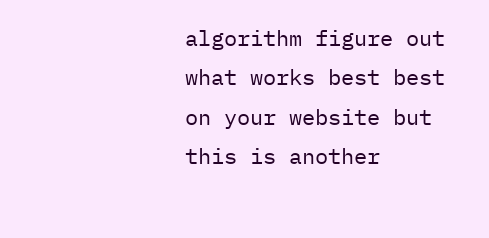algorithm figure out what works best best on your website but this is another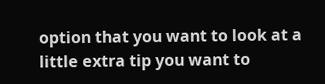option that you want to look at a little extra tip you want to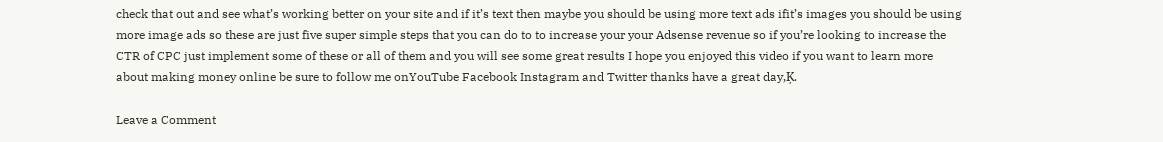check that out and see what’s working better on your site and if it’s text then maybe you should be using more text ads ifit’s images you should be using more image ads so these are just five super simple steps that you can do to to increase your your Adsense revenue so if you’re looking to increase the CTR of CPC just implement some of these or all of them and you will see some great results I hope you enjoyed this video if you want to learn more about making money online be sure to follow me onYouTube Facebook Instagram and Twitter thanks have a great day‚Ķ.

Leave a Comment